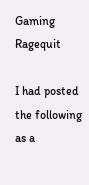Gaming Ragequit

I had posted the following as a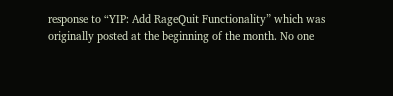response to “YIP: Add RageQuit Functionality” which was originally posted at the beginning of the month. No one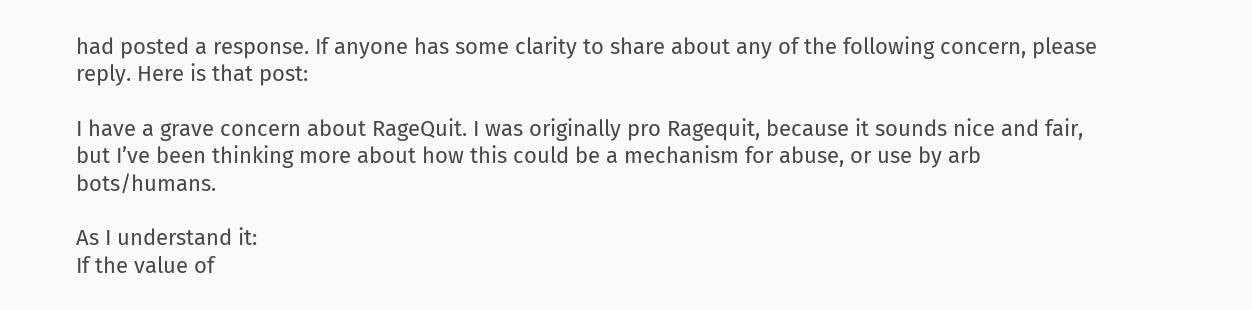had posted a response. If anyone has some clarity to share about any of the following concern, please reply. Here is that post:

I have a grave concern about RageQuit. I was originally pro Ragequit, because it sounds nice and fair, but I’ve been thinking more about how this could be a mechanism for abuse, or use by arb bots/humans.

As I understand it:
If the value of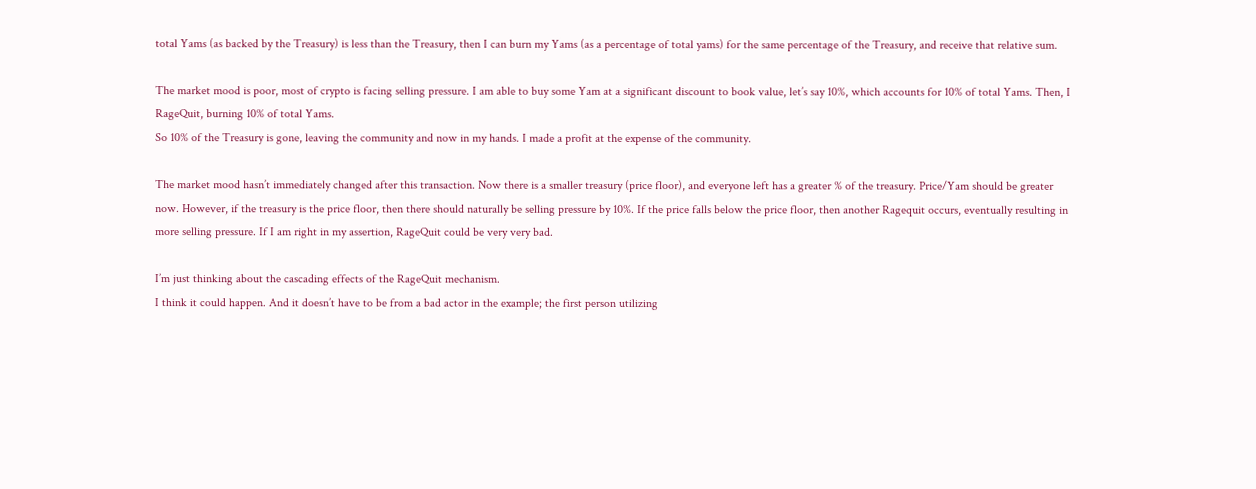total Yams (as backed by the Treasury) is less than the Treasury, then I can burn my Yams (as a percentage of total yams) for the same percentage of the Treasury, and receive that relative sum.

The market mood is poor, most of crypto is facing selling pressure. I am able to buy some Yam at a significant discount to book value, let’s say 10%, which accounts for 10% of total Yams. Then, I RageQuit, burning 10% of total Yams.
So 10% of the Treasury is gone, leaving the community and now in my hands. I made a profit at the expense of the community.

The market mood hasn’t immediately changed after this transaction. Now there is a smaller treasury (price floor), and everyone left has a greater % of the treasury. Price/Yam should be greater now. However, if the treasury is the price floor, then there should naturally be selling pressure by 10%. If the price falls below the price floor, then another Ragequit occurs, eventually resulting in more selling pressure. If I am right in my assertion, RageQuit could be very very bad.

I’m just thinking about the cascading effects of the RageQuit mechanism.
I think it could happen. And it doesn’t have to be from a bad actor in the example; the first person utilizing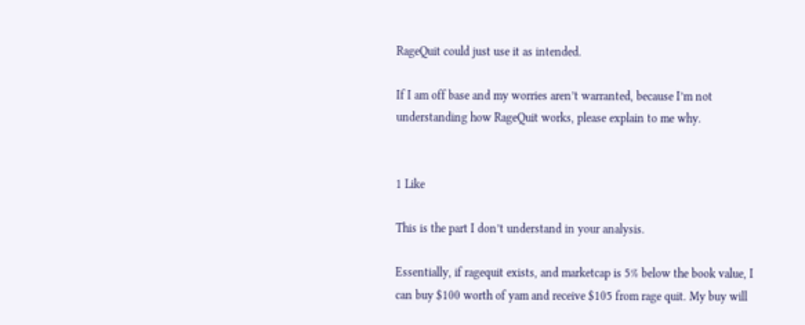RageQuit could just use it as intended.

If I am off base and my worries aren’t warranted, because I’m not understanding how RageQuit works, please explain to me why.


1 Like

This is the part I don’t understand in your analysis.

Essentially, if ragequit exists, and marketcap is 5% below the book value, I can buy $100 worth of yam and receive $105 from rage quit. My buy will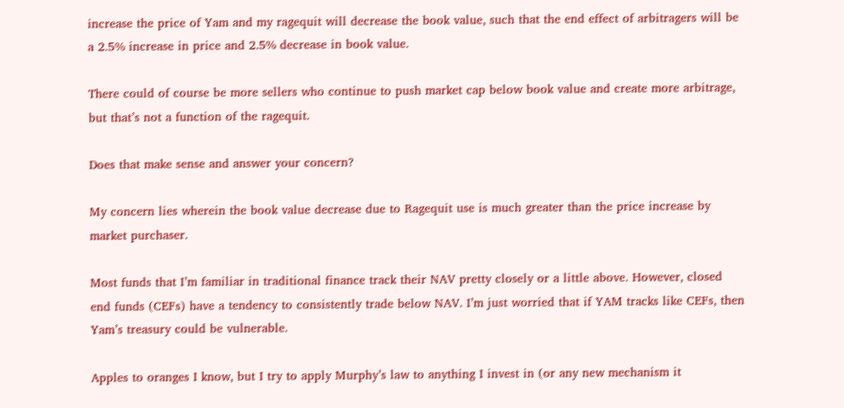increase the price of Yam and my ragequit will decrease the book value, such that the end effect of arbitragers will be a 2.5% increase in price and 2.5% decrease in book value.

There could of course be more sellers who continue to push market cap below book value and create more arbitrage, but that’s not a function of the ragequit.

Does that make sense and answer your concern?

My concern lies wherein the book value decrease due to Ragequit use is much greater than the price increase by market purchaser.

Most funds that I’m familiar in traditional finance track their NAV pretty closely or a little above. However, closed end funds (CEFs) have a tendency to consistently trade below NAV. I’m just worried that if YAM tracks like CEFs, then Yam’s treasury could be vulnerable.

Apples to oranges I know, but I try to apply Murphy’s law to anything I invest in (or any new mechanism it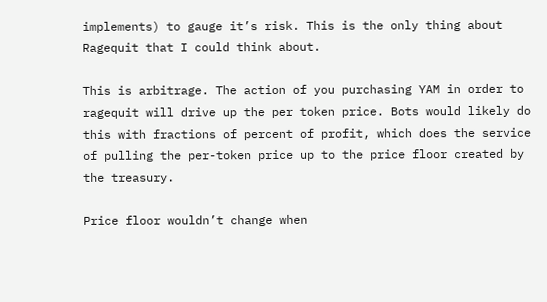implements) to gauge it’s risk. This is the only thing about Ragequit that I could think about.

This is arbitrage. The action of you purchasing YAM in order to ragequit will drive up the per token price. Bots would likely do this with fractions of percent of profit, which does the service of pulling the per-token price up to the price floor created by the treasury.

Price floor wouldn’t change when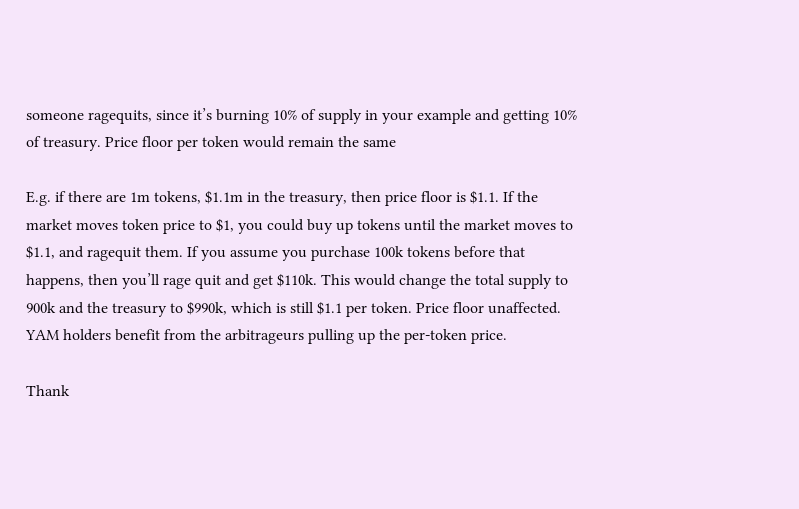someone ragequits, since it’s burning 10% of supply in your example and getting 10% of treasury. Price floor per token would remain the same

E.g. if there are 1m tokens, $1.1m in the treasury, then price floor is $1.1. If the market moves token price to $1, you could buy up tokens until the market moves to $1.1, and ragequit them. If you assume you purchase 100k tokens before that happens, then you’ll rage quit and get $110k. This would change the total supply to 900k and the treasury to $990k, which is still $1.1 per token. Price floor unaffected. YAM holders benefit from the arbitrageurs pulling up the per-token price.

Thank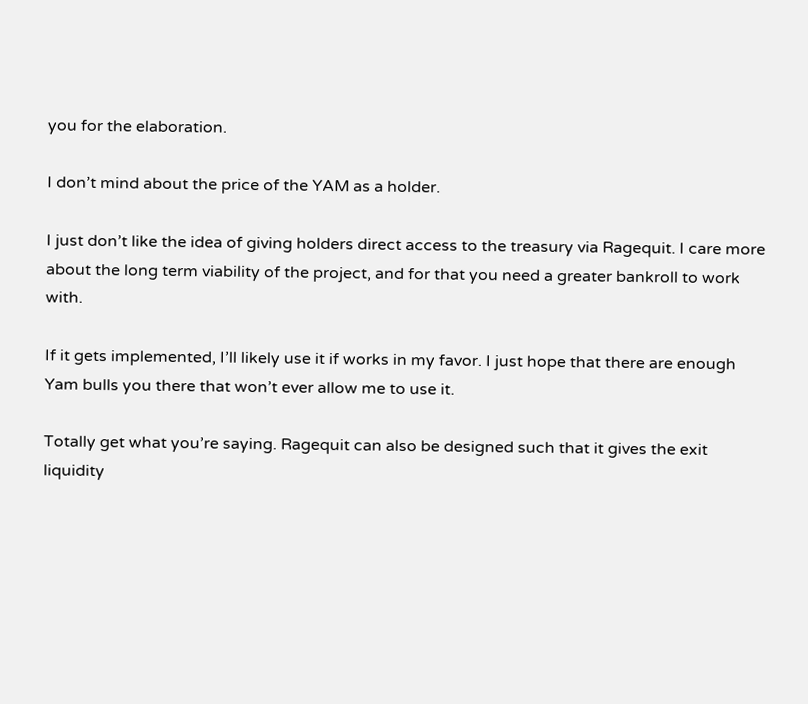you for the elaboration.

I don’t mind about the price of the YAM as a holder.

I just don’t like the idea of giving holders direct access to the treasury via Ragequit. I care more about the long term viability of the project, and for that you need a greater bankroll to work with.

If it gets implemented, I’ll likely use it if works in my favor. I just hope that there are enough Yam bulls you there that won’t ever allow me to use it.

Totally get what you’re saying. Ragequit can also be designed such that it gives the exit liquidity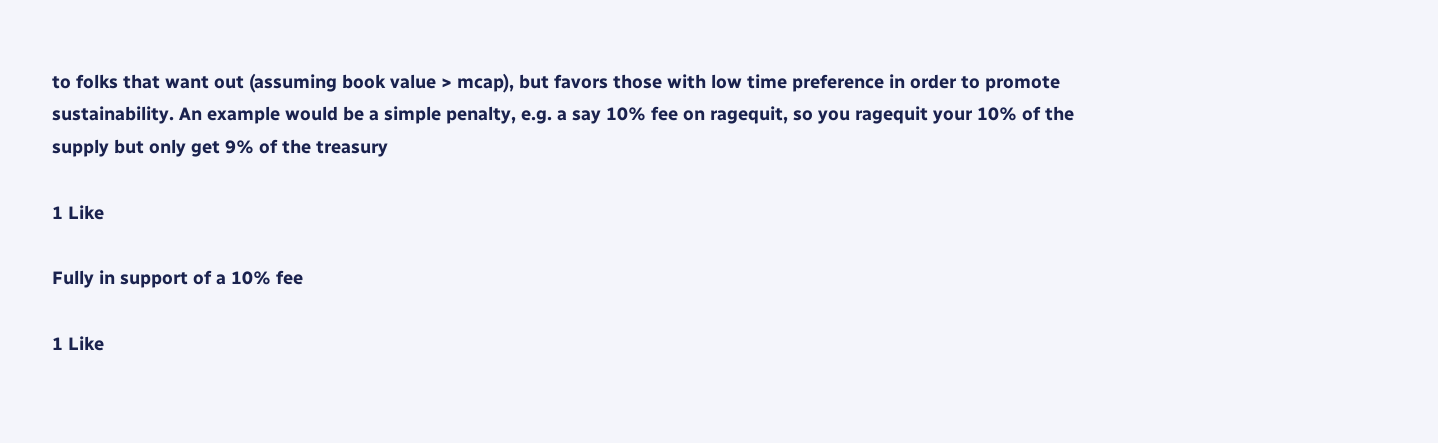to folks that want out (assuming book value > mcap), but favors those with low time preference in order to promote sustainability. An example would be a simple penalty, e.g. a say 10% fee on ragequit, so you ragequit your 10% of the supply but only get 9% of the treasury

1 Like

Fully in support of a 10% fee

1 Like